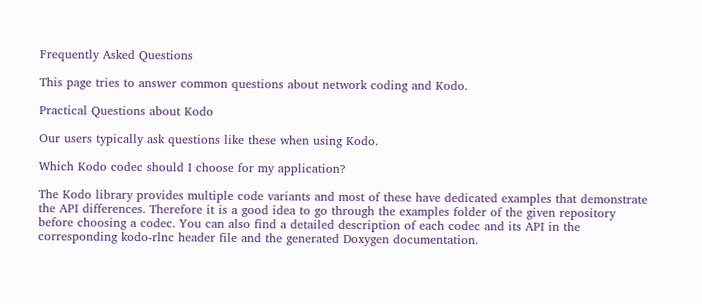Frequently Asked Questions

This page tries to answer common questions about network coding and Kodo.

Practical Questions about Kodo

Our users typically ask questions like these when using Kodo.

Which Kodo codec should I choose for my application?

The Kodo library provides multiple code variants and most of these have dedicated examples that demonstrate the API differences. Therefore it is a good idea to go through the examples folder of the given repository before choosing a codec. You can also find a detailed description of each codec and its API in the corresponding kodo-rlnc header file and the generated Doxygen documentation.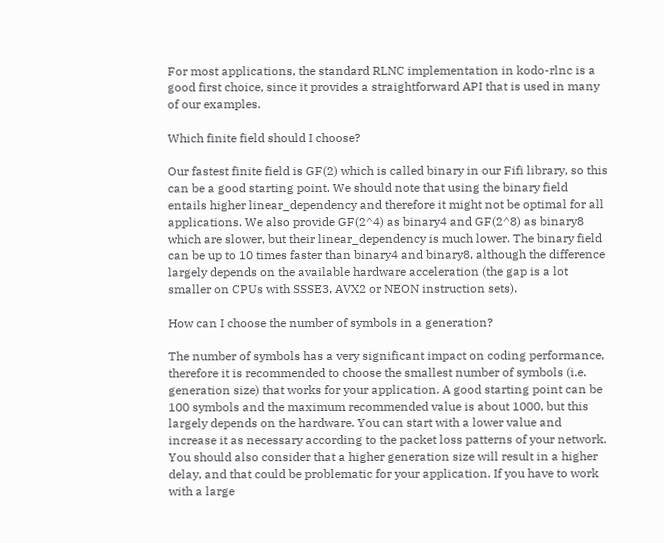For most applications, the standard RLNC implementation in kodo-rlnc is a good first choice, since it provides a straightforward API that is used in many of our examples.

Which finite field should I choose?

Our fastest finite field is GF(2) which is called binary in our Fifi library, so this can be a good starting point. We should note that using the binary field entails higher linear_dependency and therefore it might not be optimal for all applications. We also provide GF(2^4) as binary4 and GF(2^8) as binary8 which are slower, but their linear_dependency is much lower. The binary field can be up to 10 times faster than binary4 and binary8, although the difference largely depends on the available hardware acceleration (the gap is a lot smaller on CPUs with SSSE3, AVX2 or NEON instruction sets).

How can I choose the number of symbols in a generation?

The number of symbols has a very significant impact on coding performance, therefore it is recommended to choose the smallest number of symbols (i.e. generation size) that works for your application. A good starting point can be 100 symbols and the maximum recommended value is about 1000, but this largely depends on the hardware. You can start with a lower value and increase it as necessary according to the packet loss patterns of your network. You should also consider that a higher generation size will result in a higher delay, and that could be problematic for your application. If you have to work with a large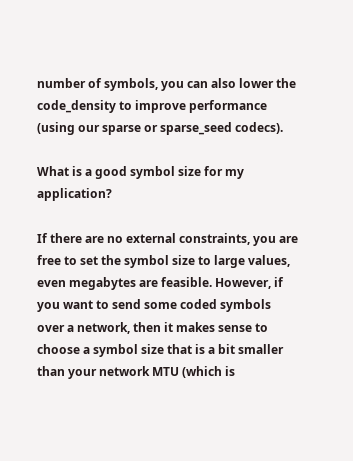number of symbols, you can also lower the code_density to improve performance (using our sparse or sparse_seed codecs).

What is a good symbol size for my application?

If there are no external constraints, you are free to set the symbol size to large values, even megabytes are feasible. However, if you want to send some coded symbols over a network, then it makes sense to choose a symbol size that is a bit smaller than your network MTU (which is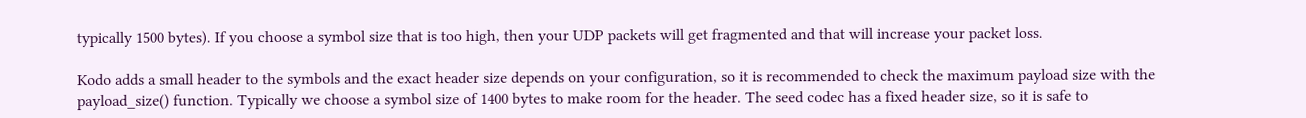typically 1500 bytes). If you choose a symbol size that is too high, then your UDP packets will get fragmented and that will increase your packet loss.

Kodo adds a small header to the symbols and the exact header size depends on your configuration, so it is recommended to check the maximum payload size with the payload_size() function. Typically we choose a symbol size of 1400 bytes to make room for the header. The seed codec has a fixed header size, so it is safe to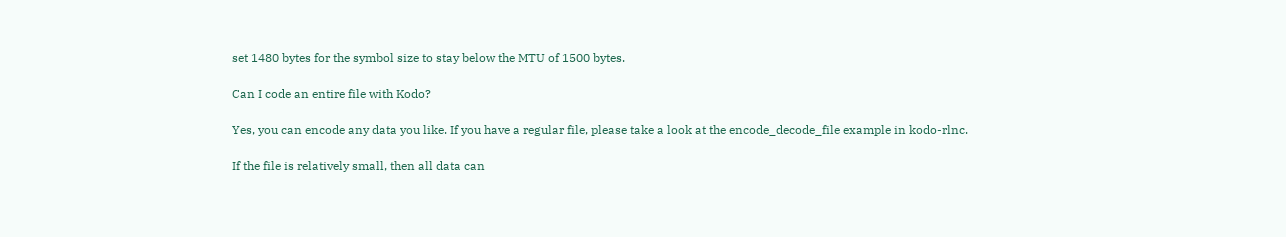set 1480 bytes for the symbol size to stay below the MTU of 1500 bytes.

Can I code an entire file with Kodo?

Yes, you can encode any data you like. If you have a regular file, please take a look at the encode_decode_file example in kodo-rlnc.

If the file is relatively small, then all data can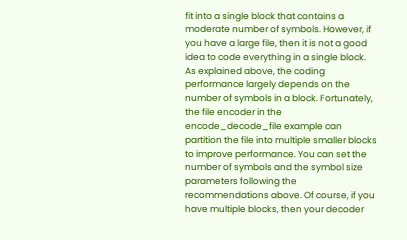fit into a single block that contains a moderate number of symbols. However, if you have a large file, then it is not a good idea to code everything in a single block. As explained above, the coding performance largely depends on the number of symbols in a block. Fortunately, the file encoder in the encode_decode_file example can partition the file into multiple smaller blocks to improve performance. You can set the number of symbols and the symbol size parameters following the recommendations above. Of course, if you have multiple blocks, then your decoder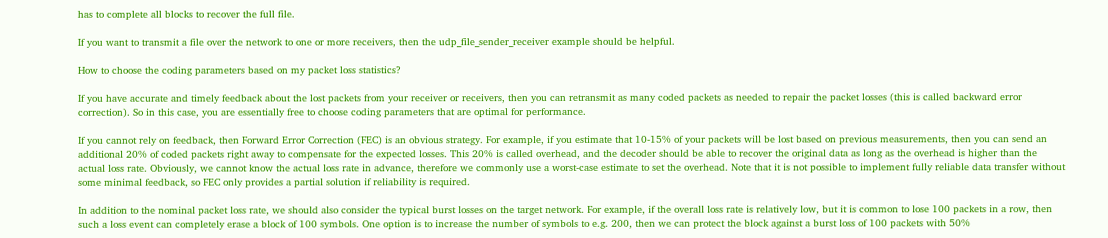has to complete all blocks to recover the full file.

If you want to transmit a file over the network to one or more receivers, then the udp_file_sender_receiver example should be helpful.

How to choose the coding parameters based on my packet loss statistics?

If you have accurate and timely feedback about the lost packets from your receiver or receivers, then you can retransmit as many coded packets as needed to repair the packet losses (this is called backward error correction). So in this case, you are essentially free to choose coding parameters that are optimal for performance.

If you cannot rely on feedback, then Forward Error Correction (FEC) is an obvious strategy. For example, if you estimate that 10-15% of your packets will be lost based on previous measurements, then you can send an additional 20% of coded packets right away to compensate for the expected losses. This 20% is called overhead, and the decoder should be able to recover the original data as long as the overhead is higher than the actual loss rate. Obviously, we cannot know the actual loss rate in advance, therefore we commonly use a worst-case estimate to set the overhead. Note that it is not possible to implement fully reliable data transfer without some minimal feedback, so FEC only provides a partial solution if reliability is required.

In addition to the nominal packet loss rate, we should also consider the typical burst losses on the target network. For example, if the overall loss rate is relatively low, but it is common to lose 100 packets in a row, then such a loss event can completely erase a block of 100 symbols. One option is to increase the number of symbols to e.g. 200, then we can protect the block against a burst loss of 100 packets with 50%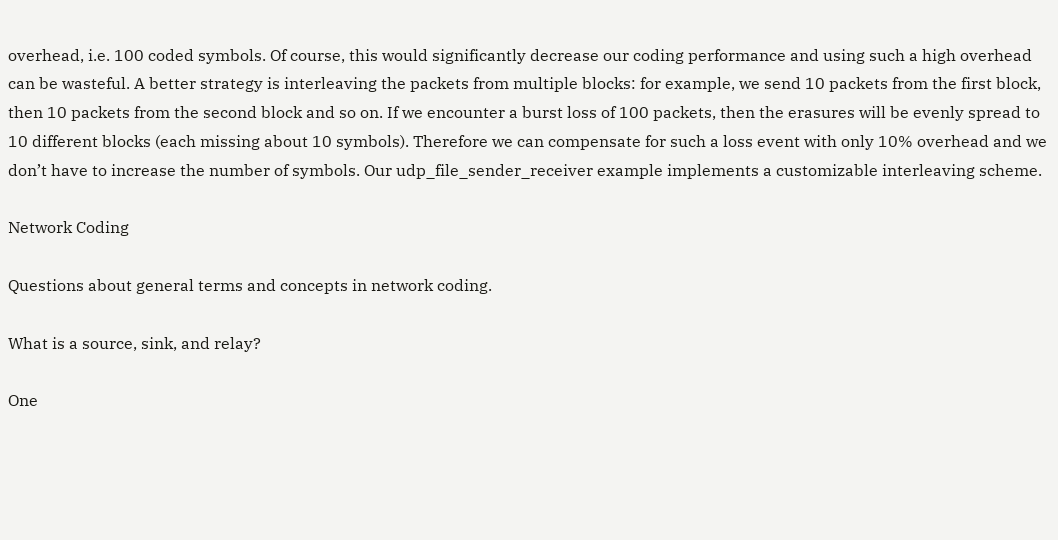overhead, i.e. 100 coded symbols. Of course, this would significantly decrease our coding performance and using such a high overhead can be wasteful. A better strategy is interleaving the packets from multiple blocks: for example, we send 10 packets from the first block, then 10 packets from the second block and so on. If we encounter a burst loss of 100 packets, then the erasures will be evenly spread to 10 different blocks (each missing about 10 symbols). Therefore we can compensate for such a loss event with only 10% overhead and we don’t have to increase the number of symbols. Our udp_file_sender_receiver example implements a customizable interleaving scheme.

Network Coding

Questions about general terms and concepts in network coding.

What is a source, sink, and relay?

One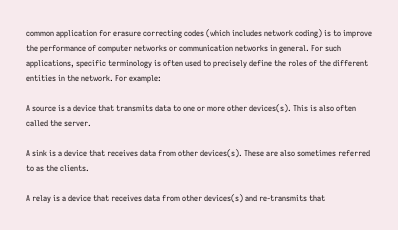common application for erasure correcting codes (which includes network coding) is to improve the performance of computer networks or communication networks in general. For such applications, specific terminology is often used to precisely define the roles of the different entities in the network. For example:

A source is a device that transmits data to one or more other devices(s). This is also often called the server.

A sink is a device that receives data from other devices(s). These are also sometimes referred to as the clients.

A relay is a device that receives data from other devices(s) and re-transmits that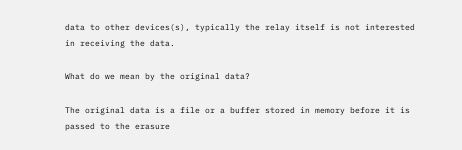data to other devices(s), typically the relay itself is not interested in receiving the data.

What do we mean by the original data?

The original data is a file or a buffer stored in memory before it is passed to the erasure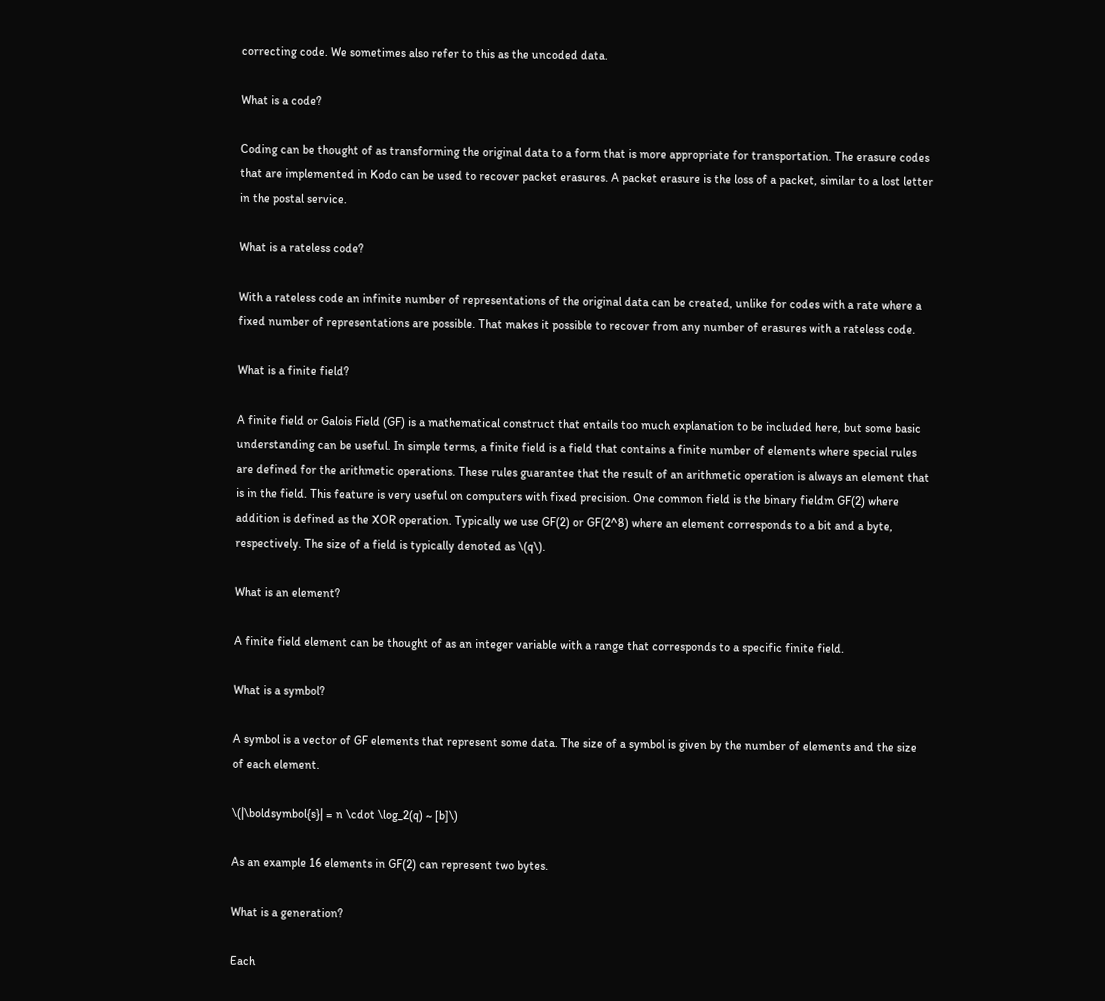correcting code. We sometimes also refer to this as the uncoded data.

What is a code?

Coding can be thought of as transforming the original data to a form that is more appropriate for transportation. The erasure codes that are implemented in Kodo can be used to recover packet erasures. A packet erasure is the loss of a packet, similar to a lost letter in the postal service.

What is a rateless code?

With a rateless code an infinite number of representations of the original data can be created, unlike for codes with a rate where a fixed number of representations are possible. That makes it possible to recover from any number of erasures with a rateless code.

What is a finite field?

A finite field or Galois Field (GF) is a mathematical construct that entails too much explanation to be included here, but some basic understanding can be useful. In simple terms, a finite field is a field that contains a finite number of elements where special rules are defined for the arithmetic operations. These rules guarantee that the result of an arithmetic operation is always an element that is in the field. This feature is very useful on computers with fixed precision. One common field is the binary fieldm GF(2) where addition is defined as the XOR operation. Typically we use GF(2) or GF(2^8) where an element corresponds to a bit and a byte, respectively. The size of a field is typically denoted as \(q\).

What is an element?

A finite field element can be thought of as an integer variable with a range that corresponds to a specific finite field.

What is a symbol?

A symbol is a vector of GF elements that represent some data. The size of a symbol is given by the number of elements and the size of each element.

\(|\boldsymbol{s}| = n \cdot \log_2(q) ~ [b]\)

As an example 16 elements in GF(2) can represent two bytes.

What is a generation?

Each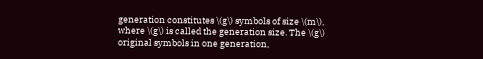generation constitutes \(g\) symbols of size \(m\), where \(g\) is called the generation size. The \(g\) original symbols in one generation,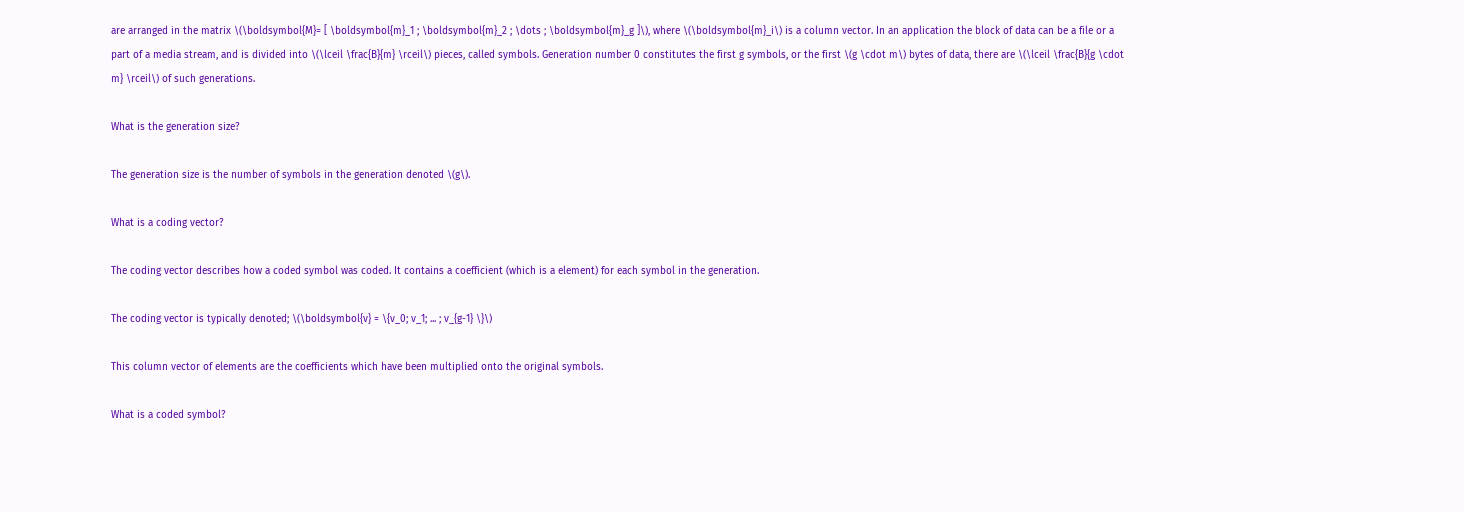are arranged in the matrix \(\boldsymbol{M}= [ \boldsymbol{m}_1 ; \boldsymbol{m}_2 ; \dots ; \boldsymbol{m}_g ]\), where \(\boldsymbol{m}_i\) is a column vector. In an application the block of data can be a file or a part of a media stream, and is divided into \(\lceil \frac{B}{m} \rceil\) pieces, called symbols. Generation number 0 constitutes the first g symbols, or the first \(g \cdot m\) bytes of data, there are \(\lceil \frac{B}{g \cdot m} \rceil\) of such generations.

What is the generation size?

The generation size is the number of symbols in the generation denoted \(g\).

What is a coding vector?

The coding vector describes how a coded symbol was coded. It contains a coefficient (which is a element) for each symbol in the generation.

The coding vector is typically denoted; \(\boldsymbol{v} = \{v_0; v_1; ... ; v_{g-1} \}\)

This column vector of elements are the coefficients which have been multiplied onto the original symbols.

What is a coded symbol?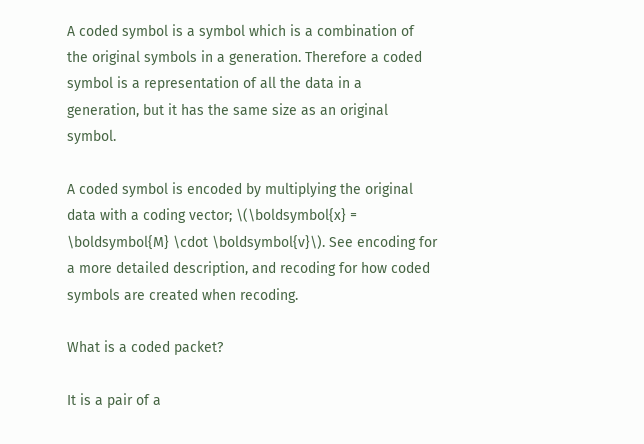A coded symbol is a symbol which is a combination of the original symbols in a generation. Therefore a coded symbol is a representation of all the data in a generation, but it has the same size as an original symbol.

A coded symbol is encoded by multiplying the original data with a coding vector; \(\boldsymbol{x} = \boldsymbol{M} \cdot \boldsymbol{v}\). See encoding for a more detailed description, and recoding for how coded symbols are created when recoding.

What is a coded packet?

It is a pair of a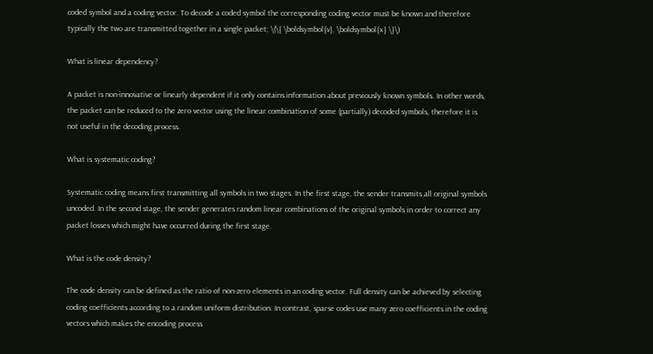coded symbol and a coding vector. To decode a coded symbol the corresponding coding vector must be known and therefore typically the two are transmitted together in a single packet; \(\{ \boldsymbol{v}, \boldsymbol{x} \}\)

What is linear dependency?

A packet is non-innovative or linearly dependent if it only contains information about previously known symbols. In other words, the packet can be reduced to the zero vector using the linear combination of some (partially) decoded symbols, therefore it is not useful in the decoding process.

What is systematic coding?

Systematic coding means first transmitting all symbols in two stages. In the first stage, the sender transmits all original symbols uncoded. In the second stage, the sender generates random linear combinations of the original symbols in order to correct any packet losses which might have occurred during the first stage.

What is the code density?

The code density can be defined as the ratio of non-zero elements in an coding vector. Full density can be achieved by selecting coding coefficients according to a random uniform distribution. In contrast, sparse codes use many zero coefficients in the coding vectors which makes the encoding process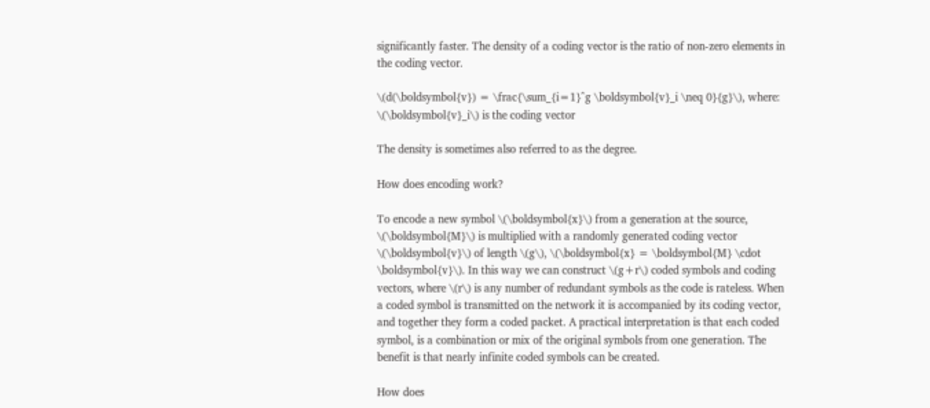significantly faster. The density of a coding vector is the ratio of non-zero elements in the coding vector.

\(d(\boldsymbol{v}) = \frac{\sum_{i=1}^g \boldsymbol{v}_i \neq 0}{g}\), where: \(\boldsymbol{v}_i\) is the coding vector

The density is sometimes also referred to as the degree.

How does encoding work?

To encode a new symbol \(\boldsymbol{x}\) from a generation at the source, \(\boldsymbol{M}\) is multiplied with a randomly generated coding vector \(\boldsymbol{v}\) of length \(g\), \(\boldsymbol{x} = \boldsymbol{M} \cdot \boldsymbol{v}\). In this way we can construct \(g+r\) coded symbols and coding vectors, where \(r\) is any number of redundant symbols as the code is rateless. When a coded symbol is transmitted on the network it is accompanied by its coding vector, and together they form a coded packet. A practical interpretation is that each coded symbol, is a combination or mix of the original symbols from one generation. The benefit is that nearly infinite coded symbols can be created.

How does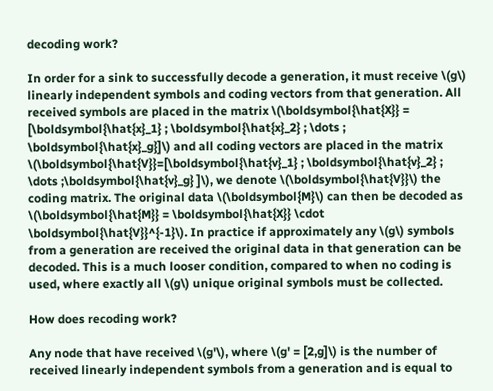decoding work?

In order for a sink to successfully decode a generation, it must receive \(g\) linearly independent symbols and coding vectors from that generation. All received symbols are placed in the matrix \(\boldsymbol{\hat{X}} = [\boldsymbol{\hat{x}_1} ; \boldsymbol{\hat{x}_2} ; \dots ; \boldsymbol{\hat{x}_g}]\) and all coding vectors are placed in the matrix \(\boldsymbol{\hat{V}}=[\boldsymbol{\hat{v}_1} ; \boldsymbol{\hat{v}_2} ; \dots ;\boldsymbol{\hat{v}_g} ]\), we denote \(\boldsymbol{\hat{V}}\) the coding matrix. The original data \(\boldsymbol{M}\) can then be decoded as \(\boldsymbol{\hat{M}} = \boldsymbol{\hat{X}} \cdot \boldsymbol{\hat{V}}^{-1}\). In practice if approximately any \(g\) symbols from a generation are received the original data in that generation can be decoded. This is a much looser condition, compared to when no coding is used, where exactly all \(g\) unique original symbols must be collected.

How does recoding work?

Any node that have received \(g'\), where \(g' = [2,g]\) is the number of received linearly independent symbols from a generation and is equal to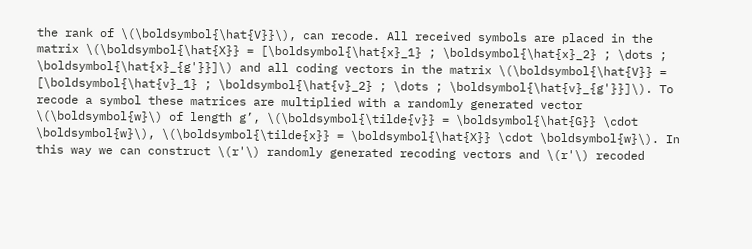the rank of \(\boldsymbol{\hat{V}}\), can recode. All received symbols are placed in the matrix \(\boldsymbol{\hat{X}} = [\boldsymbol{\hat{x}_1} ; \boldsymbol{\hat{x}_2} ; \dots ; \boldsymbol{\hat{x}_{g'}}]\) and all coding vectors in the matrix \(\boldsymbol{\hat{V}} = [\boldsymbol{\hat{v}_1} ; \boldsymbol{\hat{v}_2} ; \dots ; \boldsymbol{\hat{v}_{g'}}]\). To recode a symbol these matrices are multiplied with a randomly generated vector \(\boldsymbol{w}\) of length g’, \(\boldsymbol{\tilde{v}} = \boldsymbol{\hat{G}} \cdot \boldsymbol{w}\), \(\boldsymbol{\tilde{x}} = \boldsymbol{\hat{X}} \cdot \boldsymbol{w}\). In this way we can construct \(r'\) randomly generated recoding vectors and \(r'\) recoded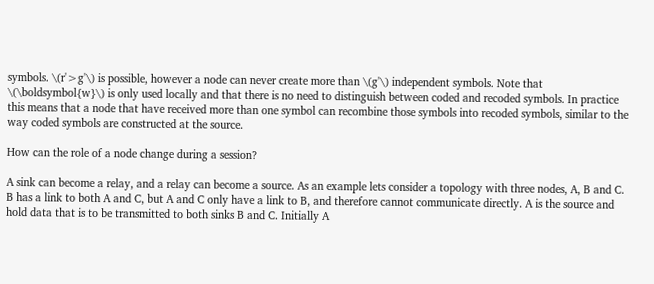symbols. \(r'>g'\) is possible, however a node can never create more than \(g'\) independent symbols. Note that \(\boldsymbol{w}\) is only used locally and that there is no need to distinguish between coded and recoded symbols. In practice this means that a node that have received more than one symbol can recombine those symbols into recoded symbols, similar to the way coded symbols are constructed at the source.

How can the role of a node change during a session?

A sink can become a relay, and a relay can become a source. As an example lets consider a topology with three nodes, A, B and C. B has a link to both A and C, but A and C only have a link to B, and therefore cannot communicate directly. A is the source and hold data that is to be transmitted to both sinks B and C. Initially A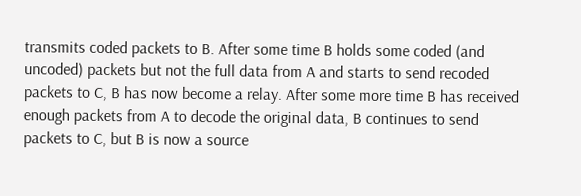transmits coded packets to B. After some time B holds some coded (and uncoded) packets but not the full data from A and starts to send recoded packets to C, B has now become a relay. After some more time B has received enough packets from A to decode the original data, B continues to send packets to C, but B is now a source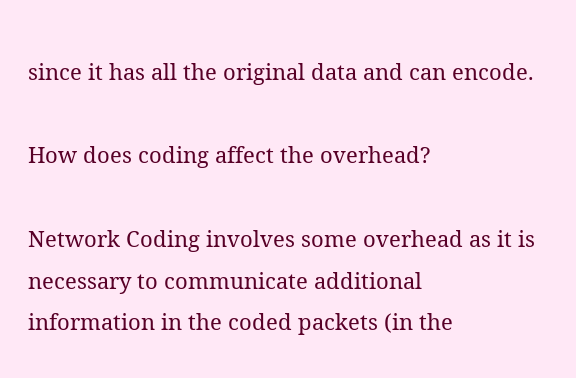since it has all the original data and can encode.

How does coding affect the overhead?

Network Coding involves some overhead as it is necessary to communicate additional information in the coded packets (in the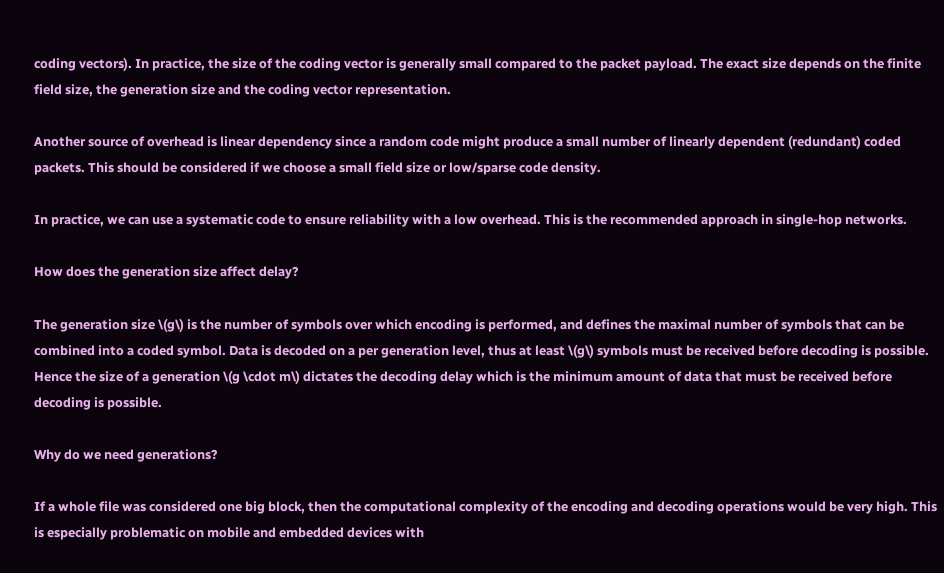coding vectors). In practice, the size of the coding vector is generally small compared to the packet payload. The exact size depends on the finite field size, the generation size and the coding vector representation.

Another source of overhead is linear dependency since a random code might produce a small number of linearly dependent (redundant) coded packets. This should be considered if we choose a small field size or low/sparse code density.

In practice, we can use a systematic code to ensure reliability with a low overhead. This is the recommended approach in single-hop networks.

How does the generation size affect delay?

The generation size \(g\) is the number of symbols over which encoding is performed, and defines the maximal number of symbols that can be combined into a coded symbol. Data is decoded on a per generation level, thus at least \(g\) symbols must be received before decoding is possible. Hence the size of a generation \(g \cdot m\) dictates the decoding delay which is the minimum amount of data that must be received before decoding is possible.

Why do we need generations?

If a whole file was considered one big block, then the computational complexity of the encoding and decoding operations would be very high. This is especially problematic on mobile and embedded devices with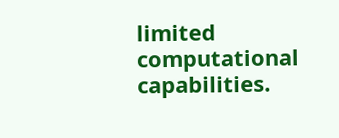limited computational capabilities.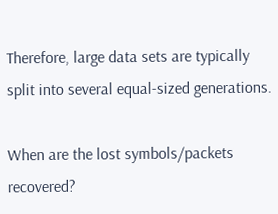Therefore, large data sets are typically split into several equal-sized generations.

When are the lost symbols/packets recovered?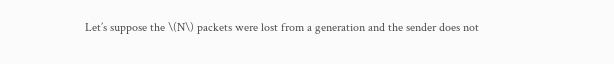Let’s suppose the \(N\) packets were lost from a generation and the sender does not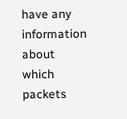have any information about which packets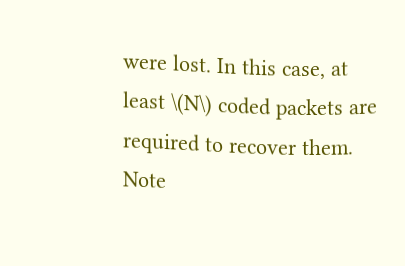were lost. In this case, at least \(N\) coded packets are required to recover them. Note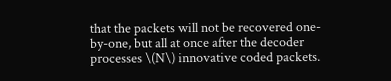that the packets will not be recovered one-by-one, but all at once after the decoder processes \(N\) innovative coded packets.